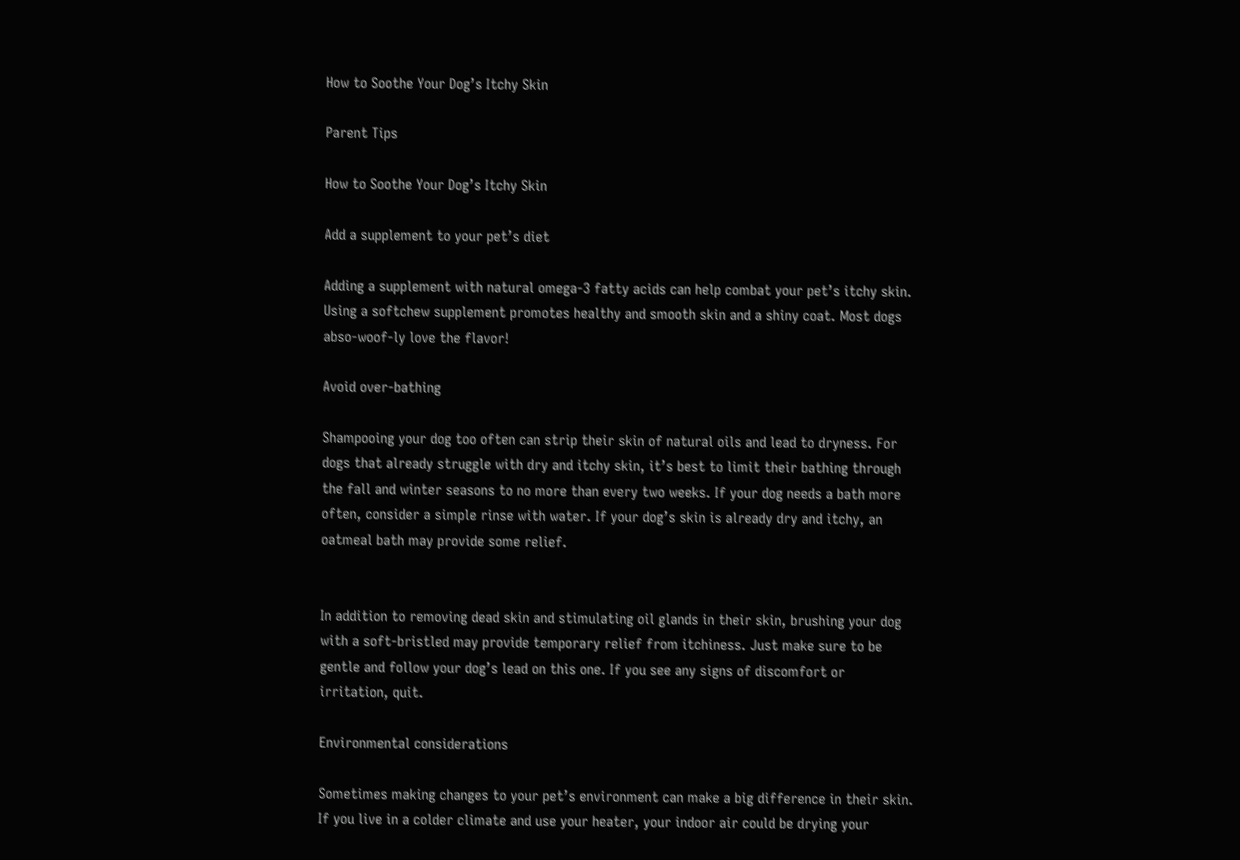How to Soothe Your Dog’s Itchy Skin

Parent Tips

How to Soothe Your Dog’s Itchy Skin

Add a supplement to your pet’s diet

Adding a supplement with natural omega-3 fatty acids can help combat your pet’s itchy skin. Using a softchew supplement promotes healthy and smooth skin and a shiny coat. Most dogs abso-woof-ly love the flavor!

Avoid over-bathing

Shampooing your dog too often can strip their skin of natural oils and lead to dryness. For dogs that already struggle with dry and itchy skin, it’s best to limit their bathing through the fall and winter seasons to no more than every two weeks. If your dog needs a bath more often, consider a simple rinse with water. If your dog’s skin is already dry and itchy, an oatmeal bath may provide some relief.


In addition to removing dead skin and stimulating oil glands in their skin, brushing your dog with a soft-bristled may provide temporary relief from itchiness. Just make sure to be gentle and follow your dog’s lead on this one. If you see any signs of discomfort or irritation, quit.

Environmental considerations

Sometimes making changes to your pet’s environment can make a big difference in their skin. If you live in a colder climate and use your heater, your indoor air could be drying your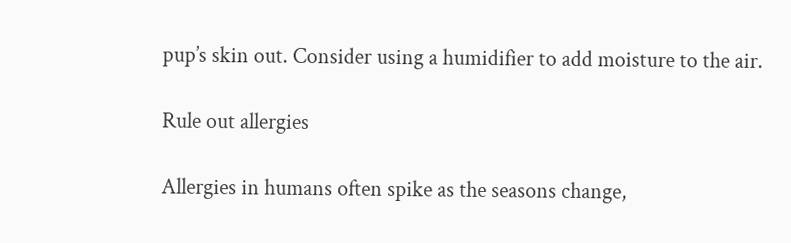pup’s skin out. Consider using a humidifier to add moisture to the air.

Rule out allergies

Allergies in humans often spike as the seasons change,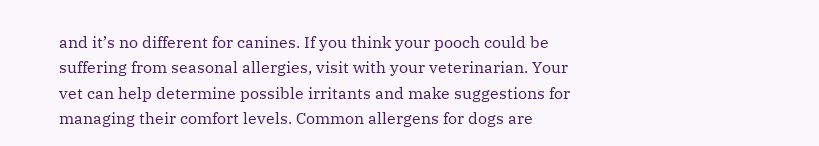and it’s no different for canines. If you think your pooch could be suffering from seasonal allergies, visit with your veterinarian. Your vet can help determine possible irritants and make suggestions for managing their comfort levels. Common allergens for dogs are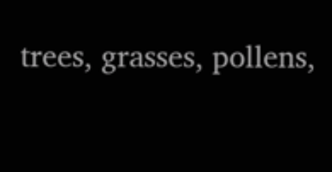trees, grasses, pollens,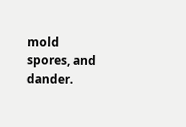mold spores, and dander.